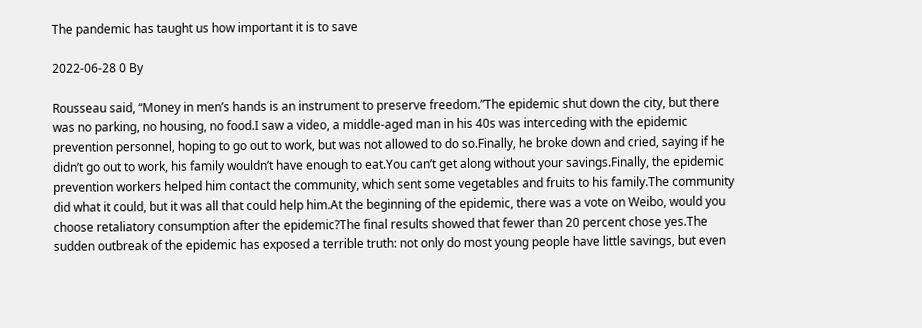The pandemic has taught us how important it is to save

2022-06-28 0 By

Rousseau said, “Money in men’s hands is an instrument to preserve freedom.”The epidemic shut down the city, but there was no parking, no housing, no food.I saw a video, a middle-aged man in his 40s was interceding with the epidemic prevention personnel, hoping to go out to work, but was not allowed to do so.Finally, he broke down and cried, saying if he didn’t go out to work, his family wouldn’t have enough to eat.You can’t get along without your savings.Finally, the epidemic prevention workers helped him contact the community, which sent some vegetables and fruits to his family.The community did what it could, but it was all that could help him.At the beginning of the epidemic, there was a vote on Weibo, would you choose retaliatory consumption after the epidemic?The final results showed that fewer than 20 percent chose yes.The sudden outbreak of the epidemic has exposed a terrible truth: not only do most young people have little savings, but even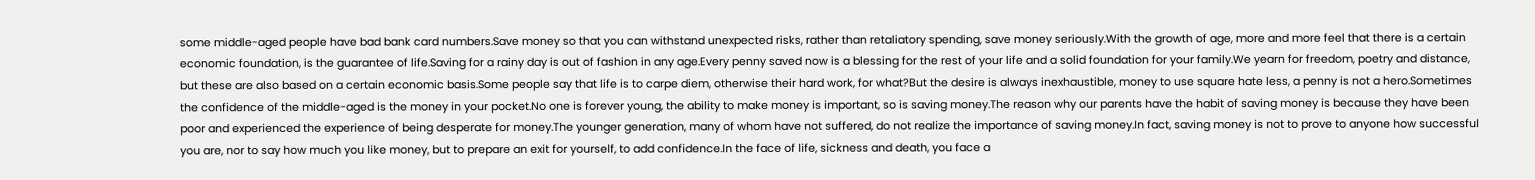some middle-aged people have bad bank card numbers.Save money so that you can withstand unexpected risks, rather than retaliatory spending, save money seriously.With the growth of age, more and more feel that there is a certain economic foundation, is the guarantee of life.Saving for a rainy day is out of fashion in any age.Every penny saved now is a blessing for the rest of your life and a solid foundation for your family.We yearn for freedom, poetry and distance, but these are also based on a certain economic basis.Some people say that life is to carpe diem, otherwise their hard work, for what?But the desire is always inexhaustible, money to use square hate less, a penny is not a hero.Sometimes the confidence of the middle-aged is the money in your pocket.No one is forever young, the ability to make money is important, so is saving money.The reason why our parents have the habit of saving money is because they have been poor and experienced the experience of being desperate for money.The younger generation, many of whom have not suffered, do not realize the importance of saving money.In fact, saving money is not to prove to anyone how successful you are, nor to say how much you like money, but to prepare an exit for yourself, to add confidence.In the face of life, sickness and death, you face a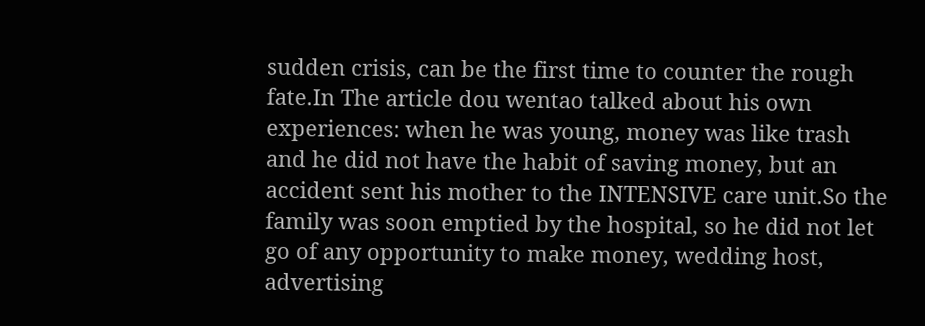sudden crisis, can be the first time to counter the rough fate.In The article dou wentao talked about his own experiences: when he was young, money was like trash and he did not have the habit of saving money, but an accident sent his mother to the INTENSIVE care unit.So the family was soon emptied by the hospital, so he did not let go of any opportunity to make money, wedding host, advertising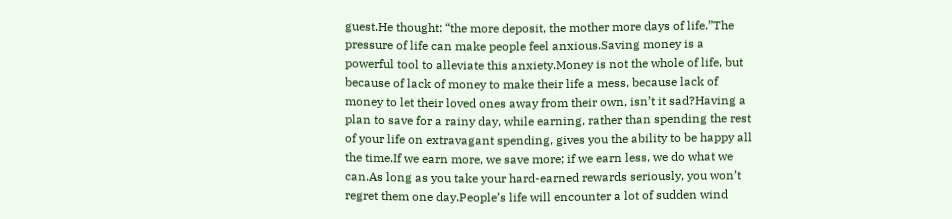guest.He thought: “the more deposit, the mother more days of life.”The pressure of life can make people feel anxious.Saving money is a powerful tool to alleviate this anxiety.Money is not the whole of life, but because of lack of money to make their life a mess, because lack of money to let their loved ones away from their own, isn’t it sad?Having a plan to save for a rainy day, while earning, rather than spending the rest of your life on extravagant spending, gives you the ability to be happy all the time.If we earn more, we save more; if we earn less, we do what we can.As long as you take your hard-earned rewards seriously, you won’t regret them one day.People’s life will encounter a lot of sudden wind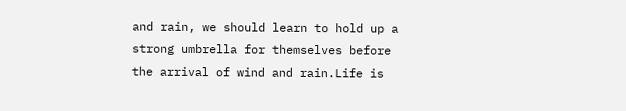and rain, we should learn to hold up a strong umbrella for themselves before the arrival of wind and rain.Life is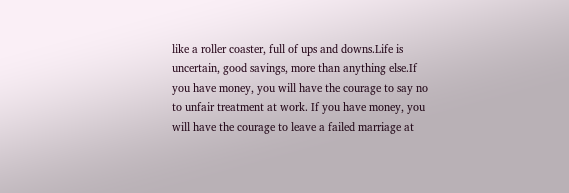like a roller coaster, full of ups and downs.Life is uncertain, good savings, more than anything else.If you have money, you will have the courage to say no to unfair treatment at work. If you have money, you will have the courage to leave a failed marriage at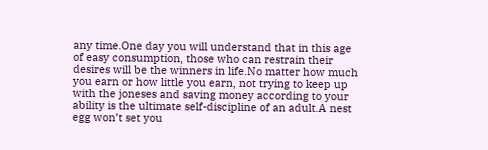any time.One day you will understand that in this age of easy consumption, those who can restrain their desires will be the winners in life.No matter how much you earn or how little you earn, not trying to keep up with the joneses and saving money according to your ability is the ultimate self-discipline of an adult.A nest egg won’t set you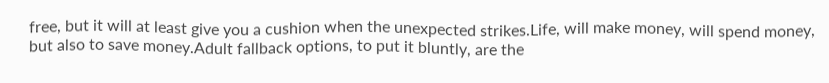free, but it will at least give you a cushion when the unexpected strikes.Life, will make money, will spend money, but also to save money.Adult fallback options, to put it bluntly, are the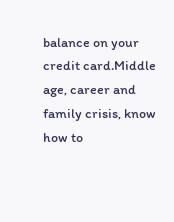balance on your credit card.Middle age, career and family crisis, know how to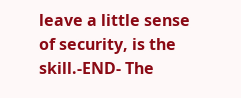leave a little sense of security, is the skill.-END- The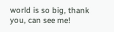world is so big, thank you, can see me!